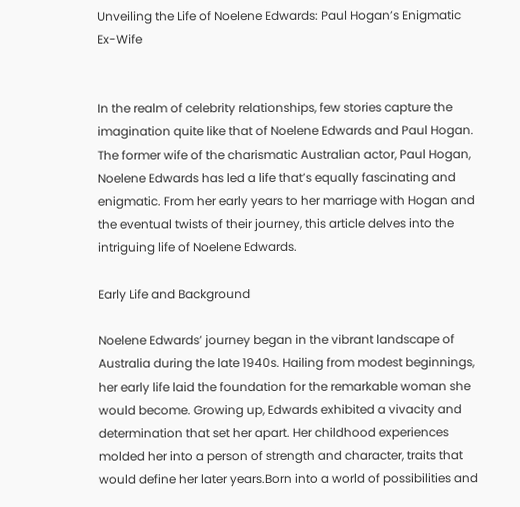Unveiling the Life of Noelene Edwards: Paul Hogan’s Enigmatic Ex-Wife


In the realm of celebrity relationships, few stories capture the imagination quite like that of Noelene Edwards and Paul Hogan. The former wife of the charismatic Australian actor, Paul Hogan, Noelene Edwards has led a life that’s equally fascinating and enigmatic. From her early years to her marriage with Hogan and the eventual twists of their journey, this article delves into the intriguing life of Noelene Edwards.

Early Life and Background

Noelene Edwards’ journey began in the vibrant landscape of Australia during the late 1940s. Hailing from modest beginnings, her early life laid the foundation for the remarkable woman she would become. Growing up, Edwards exhibited a vivacity and determination that set her apart. Her childhood experiences molded her into a person of strength and character, traits that would define her later years.Born into a world of possibilities and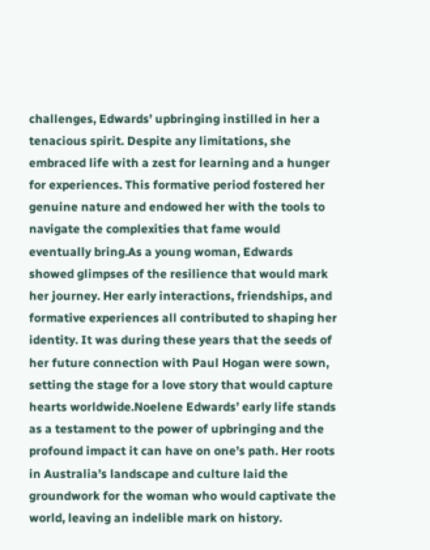challenges, Edwards’ upbringing instilled in her a tenacious spirit. Despite any limitations, she embraced life with a zest for learning and a hunger for experiences. This formative period fostered her genuine nature and endowed her with the tools to navigate the complexities that fame would eventually bring.As a young woman, Edwards showed glimpses of the resilience that would mark her journey. Her early interactions, friendships, and formative experiences all contributed to shaping her identity. It was during these years that the seeds of her future connection with Paul Hogan were sown, setting the stage for a love story that would capture hearts worldwide.Noelene Edwards’ early life stands as a testament to the power of upbringing and the profound impact it can have on one’s path. Her roots in Australia’s landscape and culture laid the groundwork for the woman who would captivate the world, leaving an indelible mark on history.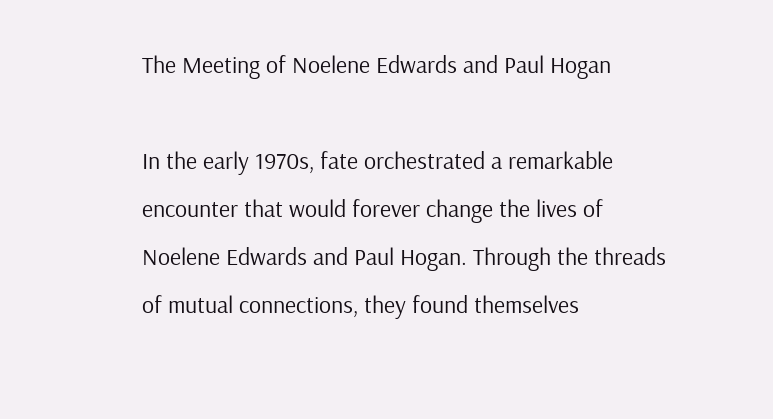The Meeting of Noelene Edwards and Paul Hogan

In the early 1970s, fate orchestrated a remarkable encounter that would forever change the lives of Noelene Edwards and Paul Hogan. Through the threads of mutual connections, they found themselves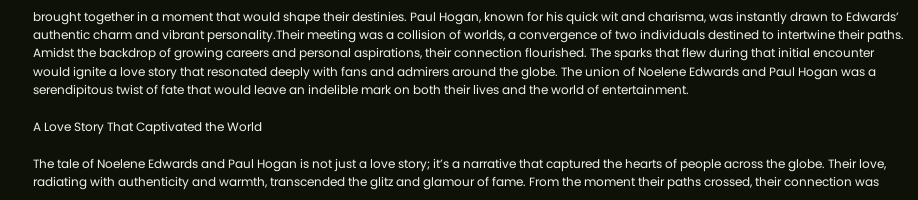brought together in a moment that would shape their destinies. Paul Hogan, known for his quick wit and charisma, was instantly drawn to Edwards’ authentic charm and vibrant personality.Their meeting was a collision of worlds, a convergence of two individuals destined to intertwine their paths. Amidst the backdrop of growing careers and personal aspirations, their connection flourished. The sparks that flew during that initial encounter would ignite a love story that resonated deeply with fans and admirers around the globe. The union of Noelene Edwards and Paul Hogan was a serendipitous twist of fate that would leave an indelible mark on both their lives and the world of entertainment.

A Love Story That Captivated the World

The tale of Noelene Edwards and Paul Hogan is not just a love story; it’s a narrative that captured the hearts of people across the globe. Their love, radiating with authenticity and warmth, transcended the glitz and glamour of fame. From the moment their paths crossed, their connection was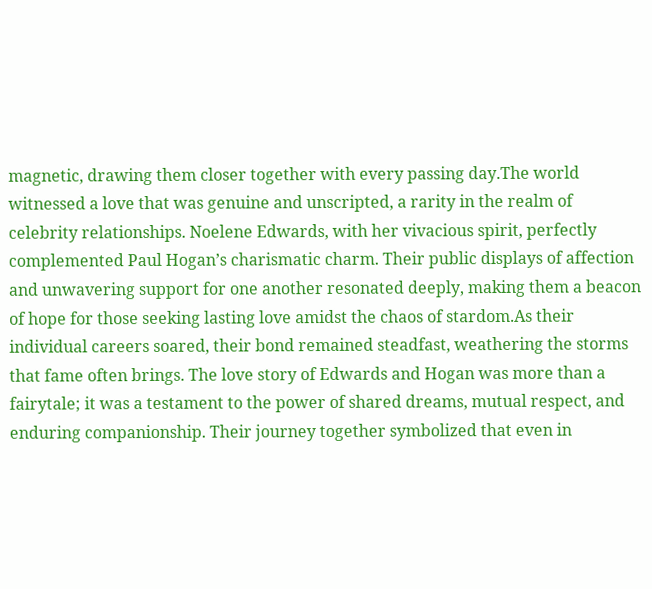magnetic, drawing them closer together with every passing day.The world witnessed a love that was genuine and unscripted, a rarity in the realm of celebrity relationships. Noelene Edwards, with her vivacious spirit, perfectly complemented Paul Hogan’s charismatic charm. Their public displays of affection and unwavering support for one another resonated deeply, making them a beacon of hope for those seeking lasting love amidst the chaos of stardom.As their individual careers soared, their bond remained steadfast, weathering the storms that fame often brings. The love story of Edwards and Hogan was more than a fairytale; it was a testament to the power of shared dreams, mutual respect, and enduring companionship. Their journey together symbolized that even in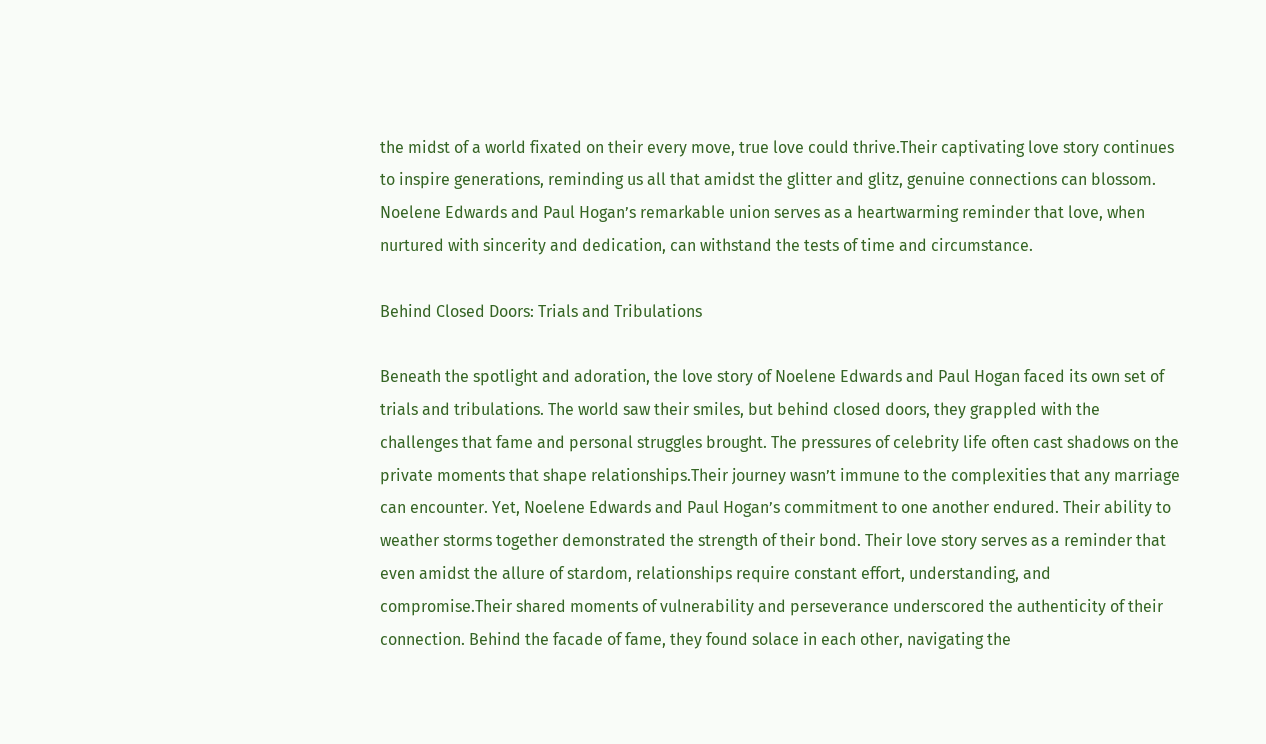the midst of a world fixated on their every move, true love could thrive.Their captivating love story continues to inspire generations, reminding us all that amidst the glitter and glitz, genuine connections can blossom. Noelene Edwards and Paul Hogan’s remarkable union serves as a heartwarming reminder that love, when nurtured with sincerity and dedication, can withstand the tests of time and circumstance.

Behind Closed Doors: Trials and Tribulations

Beneath the spotlight and adoration, the love story of Noelene Edwards and Paul Hogan faced its own set of trials and tribulations. The world saw their smiles, but behind closed doors, they grappled with the challenges that fame and personal struggles brought. The pressures of celebrity life often cast shadows on the private moments that shape relationships.Their journey wasn’t immune to the complexities that any marriage can encounter. Yet, Noelene Edwards and Paul Hogan’s commitment to one another endured. Their ability to weather storms together demonstrated the strength of their bond. Their love story serves as a reminder that even amidst the allure of stardom, relationships require constant effort, understanding, and compromise.Their shared moments of vulnerability and perseverance underscored the authenticity of their connection. Behind the facade of fame, they found solace in each other, navigating the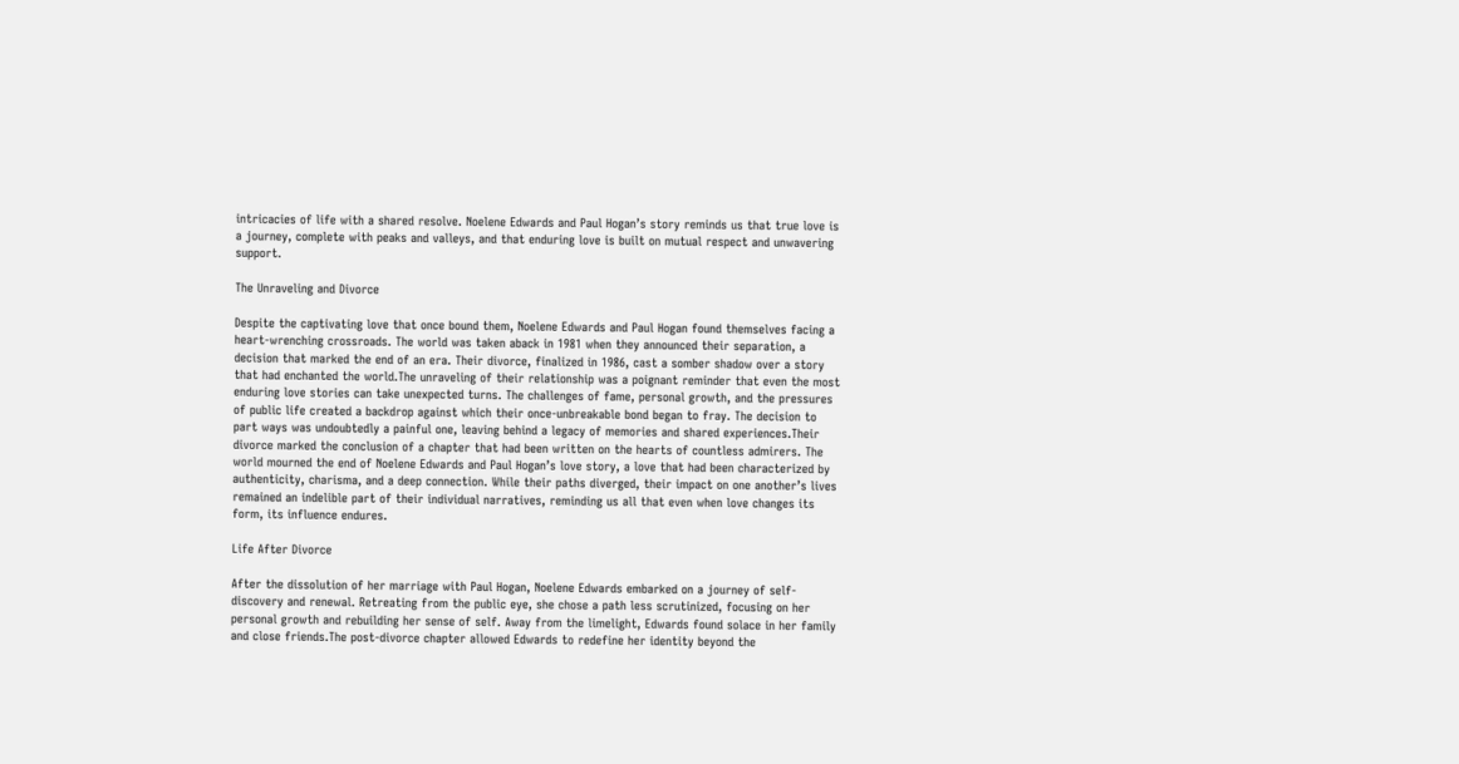intricacies of life with a shared resolve. Noelene Edwards and Paul Hogan’s story reminds us that true love is a journey, complete with peaks and valleys, and that enduring love is built on mutual respect and unwavering support.

The Unraveling and Divorce

Despite the captivating love that once bound them, Noelene Edwards and Paul Hogan found themselves facing a heart-wrenching crossroads. The world was taken aback in 1981 when they announced their separation, a decision that marked the end of an era. Their divorce, finalized in 1986, cast a somber shadow over a story that had enchanted the world.The unraveling of their relationship was a poignant reminder that even the most enduring love stories can take unexpected turns. The challenges of fame, personal growth, and the pressures of public life created a backdrop against which their once-unbreakable bond began to fray. The decision to part ways was undoubtedly a painful one, leaving behind a legacy of memories and shared experiences.Their divorce marked the conclusion of a chapter that had been written on the hearts of countless admirers. The world mourned the end of Noelene Edwards and Paul Hogan’s love story, a love that had been characterized by authenticity, charisma, and a deep connection. While their paths diverged, their impact on one another’s lives remained an indelible part of their individual narratives, reminding us all that even when love changes its form, its influence endures.

Life After Divorce

After the dissolution of her marriage with Paul Hogan, Noelene Edwards embarked on a journey of self-discovery and renewal. Retreating from the public eye, she chose a path less scrutinized, focusing on her personal growth and rebuilding her sense of self. Away from the limelight, Edwards found solace in her family and close friends.The post-divorce chapter allowed Edwards to redefine her identity beyond the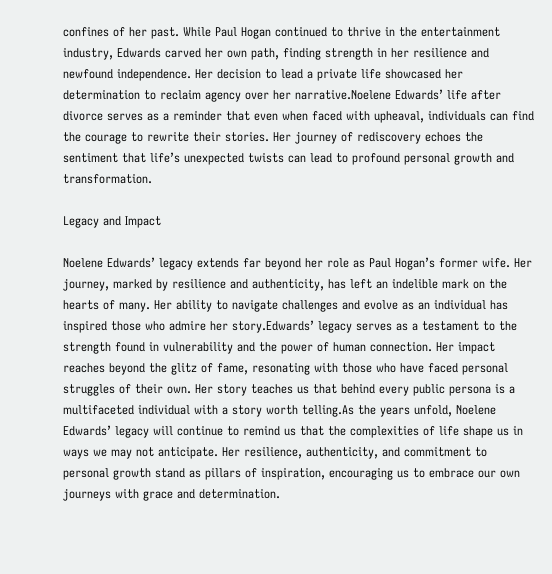confines of her past. While Paul Hogan continued to thrive in the entertainment industry, Edwards carved her own path, finding strength in her resilience and newfound independence. Her decision to lead a private life showcased her determination to reclaim agency over her narrative.Noelene Edwards’ life after divorce serves as a reminder that even when faced with upheaval, individuals can find the courage to rewrite their stories. Her journey of rediscovery echoes the sentiment that life’s unexpected twists can lead to profound personal growth and transformation.

Legacy and Impact

Noelene Edwards’ legacy extends far beyond her role as Paul Hogan’s former wife. Her journey, marked by resilience and authenticity, has left an indelible mark on the hearts of many. Her ability to navigate challenges and evolve as an individual has inspired those who admire her story.Edwards’ legacy serves as a testament to the strength found in vulnerability and the power of human connection. Her impact reaches beyond the glitz of fame, resonating with those who have faced personal struggles of their own. Her story teaches us that behind every public persona is a multifaceted individual with a story worth telling.As the years unfold, Noelene Edwards’ legacy will continue to remind us that the complexities of life shape us in ways we may not anticipate. Her resilience, authenticity, and commitment to personal growth stand as pillars of inspiration, encouraging us to embrace our own journeys with grace and determination.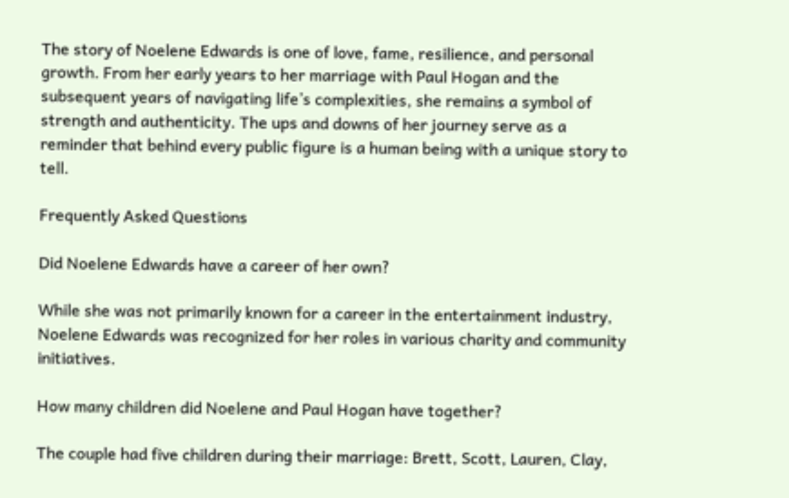The story of Noelene Edwards is one of love, fame, resilience, and personal growth. From her early years to her marriage with Paul Hogan and the subsequent years of navigating life’s complexities, she remains a symbol of strength and authenticity. The ups and downs of her journey serve as a reminder that behind every public figure is a human being with a unique story to tell.

Frequently Asked Questions

Did Noelene Edwards have a career of her own?

While she was not primarily known for a career in the entertainment industry, Noelene Edwards was recognized for her roles in various charity and community initiatives.

How many children did Noelene and Paul Hogan have together?

The couple had five children during their marriage: Brett, Scott, Lauren, Clay,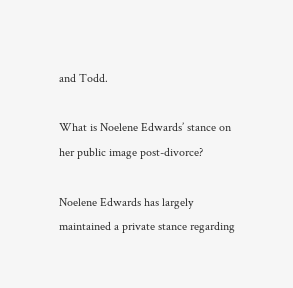and Todd.

What is Noelene Edwards’ stance on her public image post-divorce?

Noelene Edwards has largely maintained a private stance regarding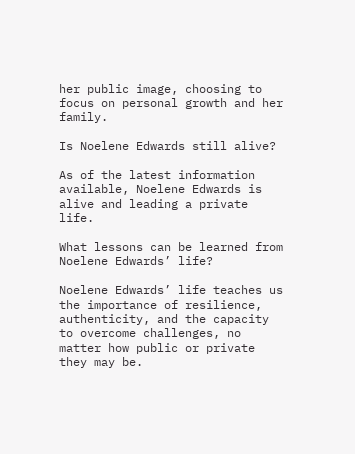her public image, choosing to focus on personal growth and her family.

Is Noelene Edwards still alive?

As of the latest information available, Noelene Edwards is alive and leading a private life.

What lessons can be learned from Noelene Edwards’ life?

Noelene Edwards’ life teaches us the importance of resilience, authenticity, and the capacity to overcome challenges, no matter how public or private they may be.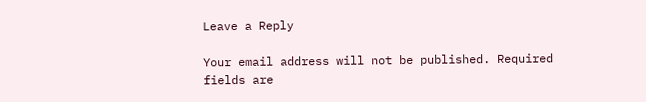Leave a Reply

Your email address will not be published. Required fields are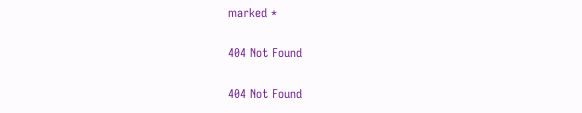marked *

404 Not Found

404 Not Found